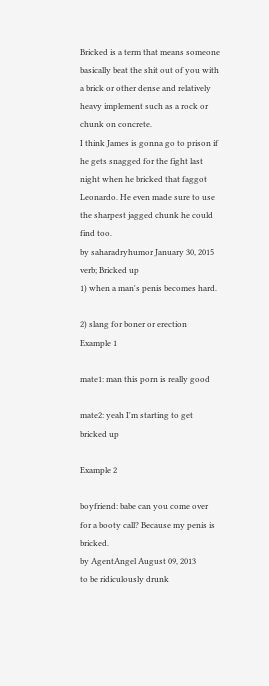Bricked is a term that means someone basically beat the shit out of you with a brick or other dense and relatively heavy implement such as a rock or chunk on concrete.
I think James is gonna go to prison if he gets snagged for the fight last night when he bricked that faggot Leonardo. He even made sure to use the sharpest jagged chunk he could find too.
by saharadryhumor January 30, 2015
verb; Bricked up
1) when a man's penis becomes hard.

2) slang for boner or erection
Example 1

mate1: man this porn is really good

mate2: yeah I'm starting to get bricked up

Example 2

boyfriend: babe can you come over for a booty call? Because my penis is bricked.
by AgentAngel August 09, 2013
to be ridiculously drunk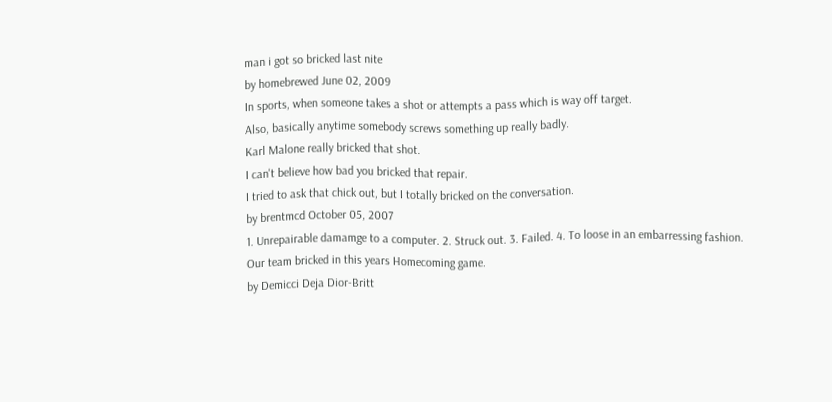man i got so bricked last nite
by homebrewed June 02, 2009
In sports, when someone takes a shot or attempts a pass which is way off target.
Also, basically anytime somebody screws something up really badly.
Karl Malone really bricked that shot.
I can't believe how bad you bricked that repair.
I tried to ask that chick out, but I totally bricked on the conversation.
by brentmcd October 05, 2007
1. Unrepairable damamge to a computer. 2. Struck out. 3. Failed. 4. To loose in an embarressing fashion.
Our team bricked in this years Homecoming game.
by Demicci Deja Dior-Britt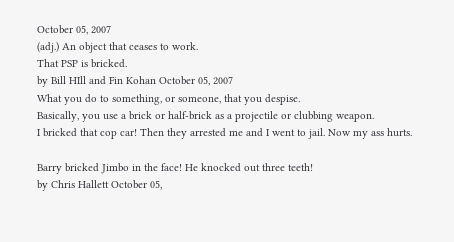October 05, 2007
(adj.) An object that ceases to work.
That PSP is bricked.
by Bill HIll and Fin Kohan October 05, 2007
What you do to something, or someone, that you despise.
Basically, you use a brick or half-brick as a projectile or clubbing weapon.
I bricked that cop car! Then they arrested me and I went to jail. Now my ass hurts.

Barry bricked Jimbo in the face! He knocked out three teeth!
by Chris Hallett October 05,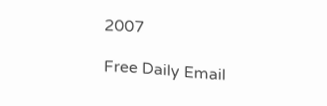2007

Free Daily Email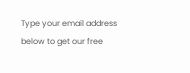Type your email address below to get our free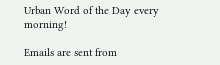Urban Word of the Day every morning!

Emails are sent from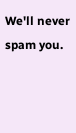We'll never spam you.